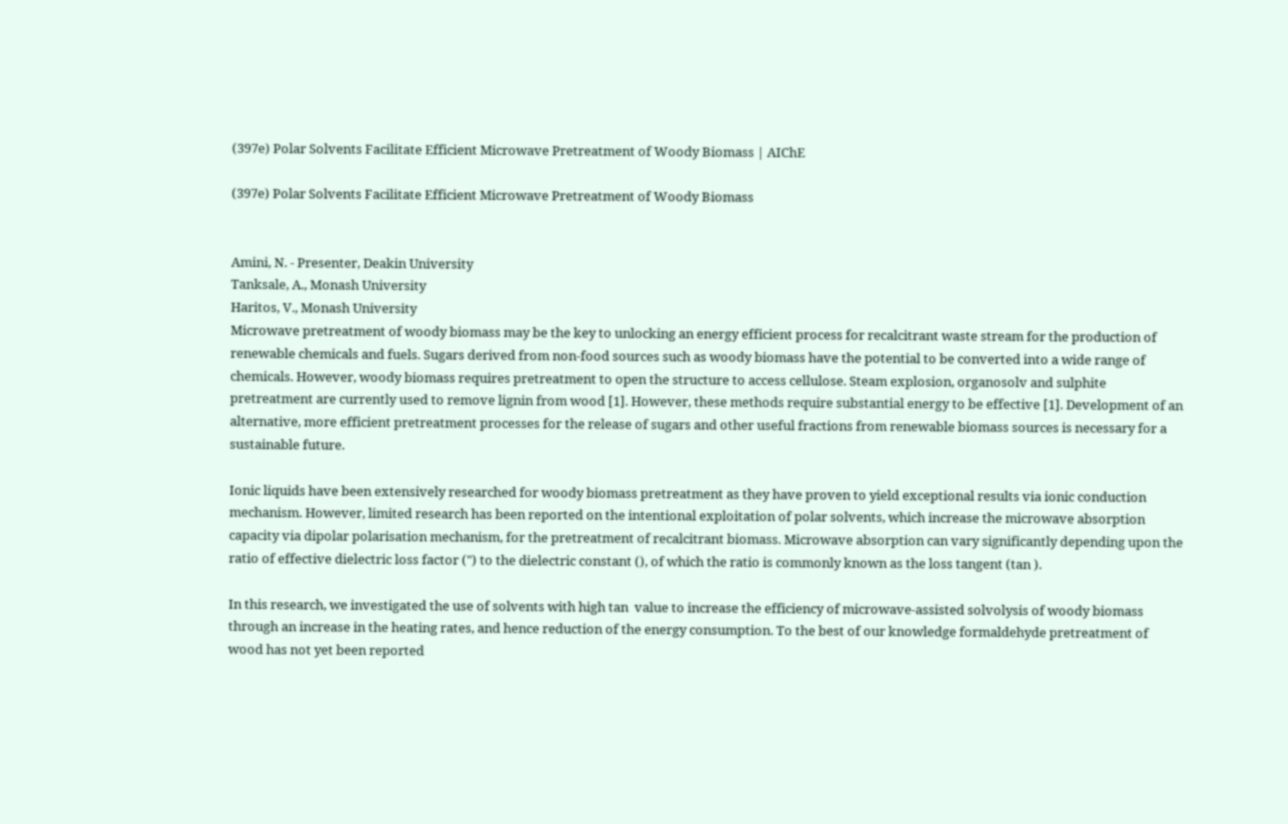(397e) Polar Solvents Facilitate Efficient Microwave Pretreatment of Woody Biomass | AIChE

(397e) Polar Solvents Facilitate Efficient Microwave Pretreatment of Woody Biomass


Amini, N. - Presenter, Deakin University
Tanksale, A., Monash University
Haritos, V., Monash University
Microwave pretreatment of woody biomass may be the key to unlocking an energy efficient process for recalcitrant waste stream for the production of renewable chemicals and fuels. Sugars derived from non-food sources such as woody biomass have the potential to be converted into a wide range of chemicals. However, woody biomass requires pretreatment to open the structure to access cellulose. Steam explosion, organosolv and sulphite pretreatment are currently used to remove lignin from wood [1]. However, these methods require substantial energy to be effective [1]. Development of an alternative, more efficient pretreatment processes for the release of sugars and other useful fractions from renewable biomass sources is necessary for a sustainable future.

Ionic liquids have been extensively researched for woody biomass pretreatment as they have proven to yield exceptional results via ionic conduction mechanism. However, limited research has been reported on the intentional exploitation of polar solvents, which increase the microwave absorption capacity via dipolar polarisation mechanism, for the pretreatment of recalcitrant biomass. Microwave absorption can vary significantly depending upon the ratio of effective dielectric loss factor (") to the dielectric constant (), of which the ratio is commonly known as the loss tangent (tan ).

In this research, we investigated the use of solvents with high tan  value to increase the efficiency of microwave-assisted solvolysis of woody biomass through an increase in the heating rates, and hence reduction of the energy consumption. To the best of our knowledge formaldehyde pretreatment of wood has not yet been reported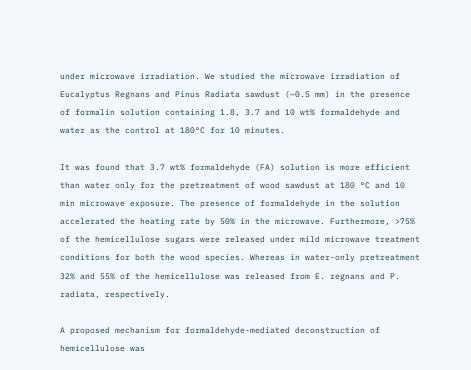under microwave irradiation. We studied the microwave irradiation of Eucalyptus Regnans and Pinus Radiata sawdust (~0.5 mm) in the presence of formalin solution containing 1.8, 3.7 and 10 wt% formaldehyde and water as the control at 180°C for 10 minutes.

It was found that 3.7 wt% formaldehyde (FA) solution is more efficient than water only for the pretreatment of wood sawdust at 180 °C and 10 min microwave exposure. The presence of formaldehyde in the solution accelerated the heating rate by 50% in the microwave. Furthermore, >75% of the hemicellulose sugars were released under mild microwave treatment conditions for both the wood species. Whereas in water-only pretreatment 32% and 55% of the hemicellulose was released from E. regnans and P. radiata, respectively.

A proposed mechanism for formaldehyde-mediated deconstruction of hemicellulose was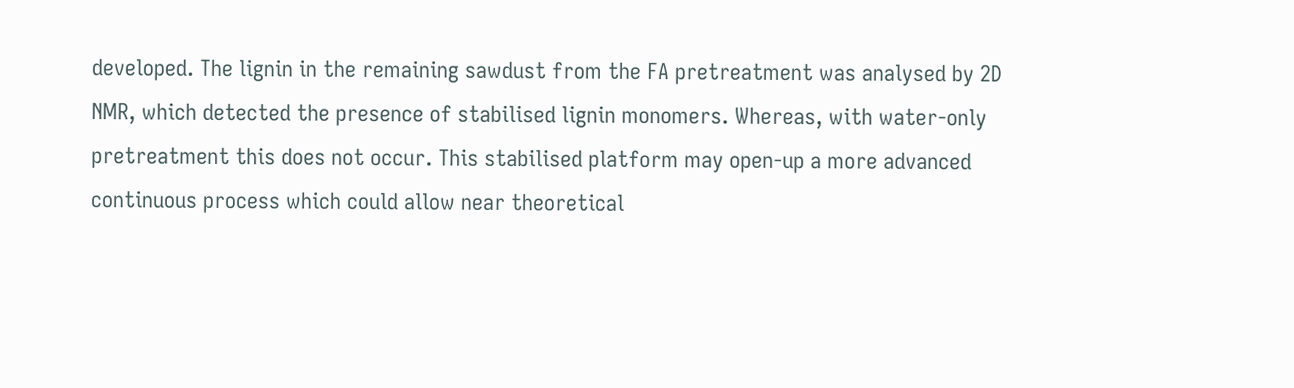developed. The lignin in the remaining sawdust from the FA pretreatment was analysed by 2D NMR, which detected the presence of stabilised lignin monomers. Whereas, with water-only pretreatment this does not occur. This stabilised platform may open-up a more advanced continuous process which could allow near theoretical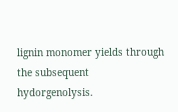lignin monomer yields through the subsequent hydorgenolysis.